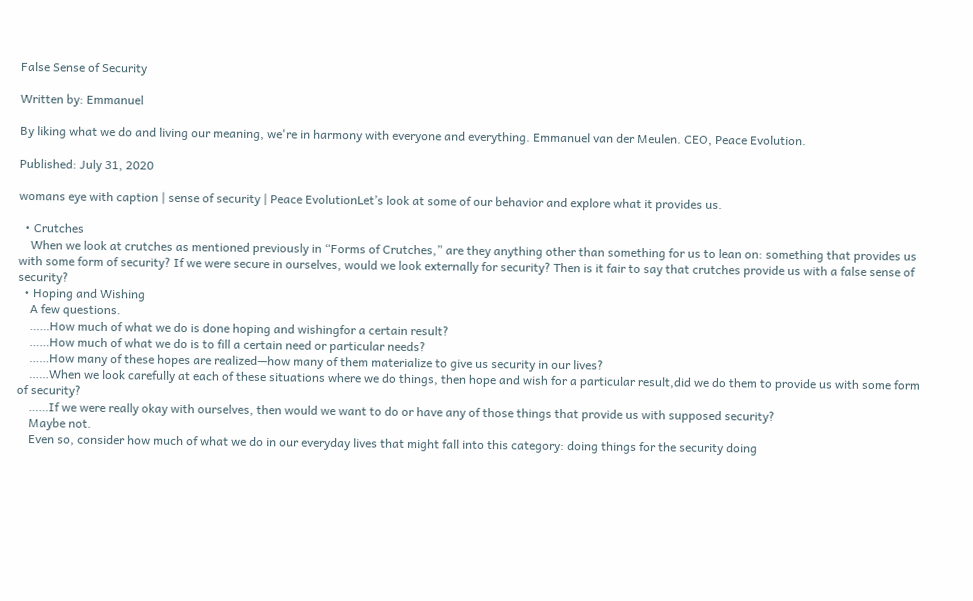False Sense of Security

Written by: Emmanuel

By liking what we do and living our meaning, we're in harmony with everyone and everything. Emmanuel van der Meulen. CEO, Peace Evolution.

Published: July 31, 2020

womans eye with caption | sense of security | Peace EvolutionLet’s look at some of our behavior and explore what it provides us.

  • Crutches
    When we look at crutches as mentioned previously in “Forms of Crutches,” are they anything other than something for us to lean on: something that provides us with some form of security? If we were secure in ourselves, would we look externally for security? Then is it fair to say that crutches provide us with a false sense of security?
  • Hoping and Wishing
    A few questions.
    ……How much of what we do is done hoping and wishingfor a certain result?
    ……How much of what we do is to fill a certain need or particular needs?
    ……How many of these hopes are realized—how many of them materialize to give us security in our lives?
    ……When we look carefully at each of these situations where we do things, then hope and wish for a particular result,did we do them to provide us with some form of security?
    ……If we were really okay with ourselves, then would we want to do or have any of those things that provide us with supposed security?
    Maybe not.
    Even so, consider how much of what we do in our everyday lives that might fall into this category: doing things for the security doing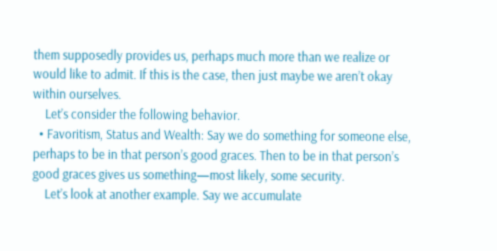them supposedly provides us, perhaps much more than we realize or would like to admit. If this is the case, then just maybe we aren’t okay within ourselves.
    Let’s consider the following behavior.
  • Favoritism, Status and Wealth: Say we do something for someone else, perhaps to be in that person’s good graces. Then to be in that person’s good graces gives us something—most likely, some security.
    Let’s look at another example. Say we accumulate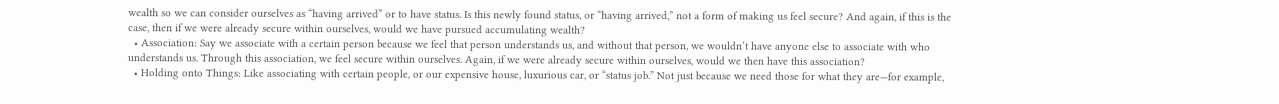wealth so we can consider ourselves as “having arrived” or to have status. Is this newly found status, or “having arrived,” not a form of making us feel secure? And again, if this is the case, then if we were already secure within ourselves, would we have pursued accumulating wealth?
  • Association: Say we associate with a certain person because we feel that person understands us, and without that person, we wouldn’t have anyone else to associate with who understands us. Through this association, we feel secure within ourselves. Again, if we were already secure within ourselves, would we then have this association?
  • Holding onto Things: Like associating with certain people, or our expensive house, luxurious car, or “status job.” Not just because we need those for what they are—for example,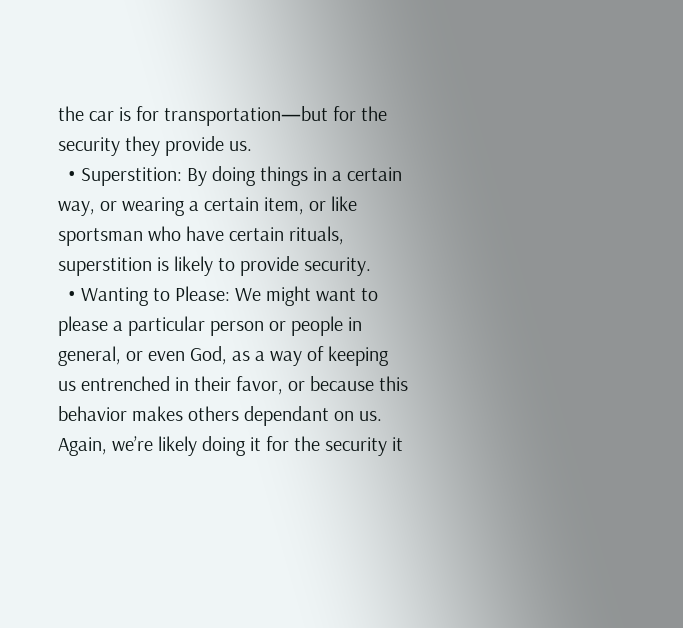the car is for transportation—but for the security they provide us.
  • Superstition: By doing things in a certain way, or wearing a certain item, or like sportsman who have certain rituals, superstition is likely to provide security.
  • Wanting to Please: We might want to please a particular person or people in general, or even God, as a way of keeping us entrenched in their favor, or because this behavior makes others dependant on us. Again, we’re likely doing it for the security it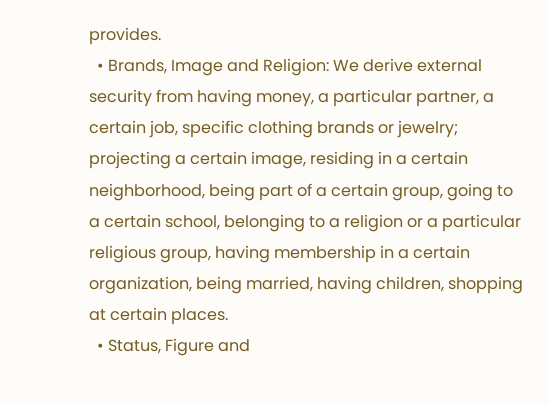provides.
  • Brands, Image and Religion: We derive external security from having money, a particular partner, a certain job, specific clothing brands or jewelry; projecting a certain image, residing in a certain neighborhood, being part of a certain group, going to a certain school, belonging to a religion or a particular religious group, having membership in a certain organization, being married, having children, shopping at certain places.
  • Status, Figure and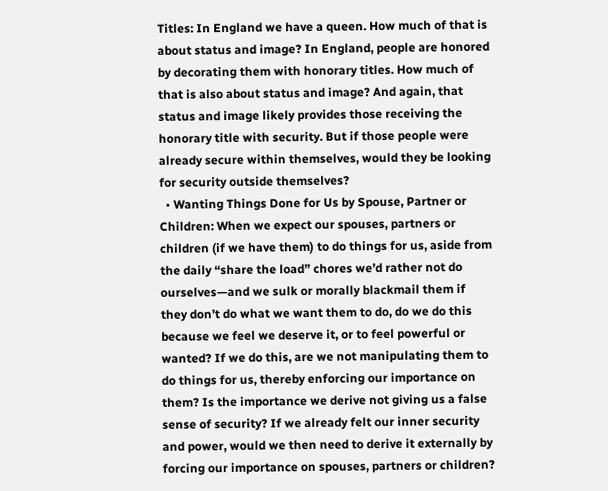Titles: In England we have a queen. How much of that is about status and image? In England, people are honored by decorating them with honorary titles. How much of that is also about status and image? And again, that status and image likely provides those receiving the honorary title with security. But if those people were already secure within themselves, would they be looking for security outside themselves?
  • Wanting Things Done for Us by Spouse, Partner or Children: When we expect our spouses, partners or children (if we have them) to do things for us, aside from the daily “share the load” chores we’d rather not do ourselves—and we sulk or morally blackmail them if they don’t do what we want them to do, do we do this because we feel we deserve it, or to feel powerful or wanted? If we do this, are we not manipulating them to do things for us, thereby enforcing our importance on them? Is the importance we derive not giving us a false sense of security? If we already felt our inner security and power, would we then need to derive it externally by forcing our importance on spouses, partners or children?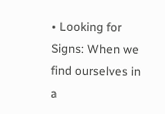• Looking for Signs: When we find ourselves in a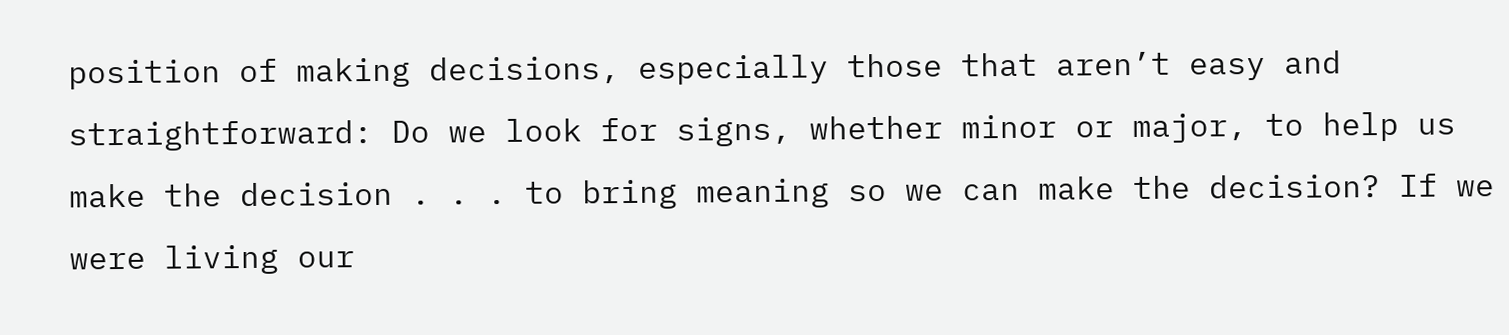position of making decisions, especially those that aren’t easy and straightforward: Do we look for signs, whether minor or major, to help us make the decision . . . to bring meaning so we can make the decision? If we were living our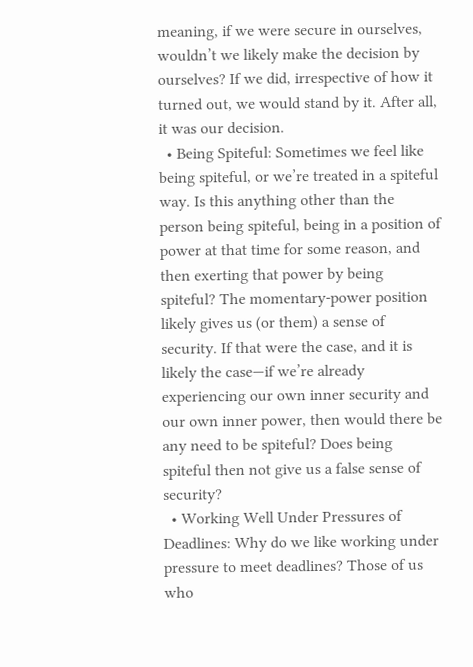meaning, if we were secure in ourselves, wouldn’t we likely make the decision by ourselves? If we did, irrespective of how it turned out, we would stand by it. After all, it was our decision.
  • Being Spiteful: Sometimes we feel like being spiteful, or we’re treated in a spiteful way. Is this anything other than the person being spiteful, being in a position of power at that time for some reason, and then exerting that power by being spiteful? The momentary-power position likely gives us (or them) a sense of security. If that were the case, and it is likely the case—if we’re already experiencing our own inner security and our own inner power, then would there be any need to be spiteful? Does being spiteful then not give us a false sense of security?
  • Working Well Under Pressures of Deadlines: Why do we like working under pressure to meet deadlines? Those of us who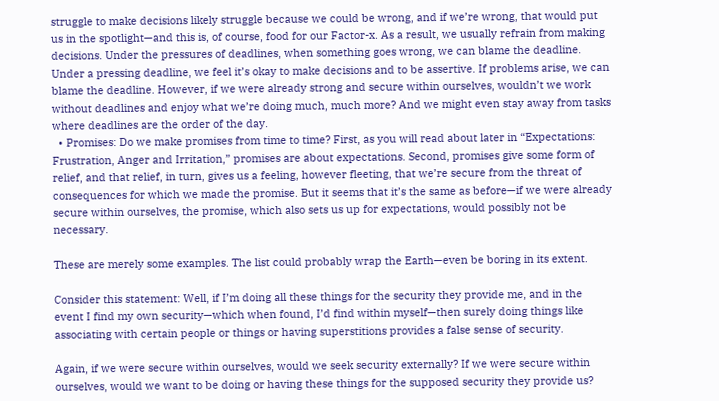struggle to make decisions likely struggle because we could be wrong, and if we’re wrong, that would put us in the spotlight—and this is, of course, food for our Factor-x. As a result, we usually refrain from making decisions. Under the pressures of deadlines, when something goes wrong, we can blame the deadline. Under a pressing deadline, we feel it’s okay to make decisions and to be assertive. If problems arise, we can blame the deadline. However, if we were already strong and secure within ourselves, wouldn’t we work without deadlines and enjoy what we’re doing much, much more? And we might even stay away from tasks where deadlines are the order of the day.
  • Promises: Do we make promises from time to time? First, as you will read about later in “Expectations: Frustration, Anger and Irritation,” promises are about expectations. Second, promises give some form of relief, and that relief, in turn, gives us a feeling, however fleeting, that we’re secure from the threat of consequences for which we made the promise. But it seems that it’s the same as before—if we were already secure within ourselves, the promise, which also sets us up for expectations, would possibly not be necessary.

These are merely some examples. The list could probably wrap the Earth—even be boring in its extent.

Consider this statement: Well, if I’m doing all these things for the security they provide me, and in the event I find my own security—which when found, I’d find within myself—then surely doing things like associating with certain people or things or having superstitions provides a false sense of security.

Again, if we were secure within ourselves, would we seek security externally? If we were secure within ourselves, would we want to be doing or having these things for the supposed security they provide us?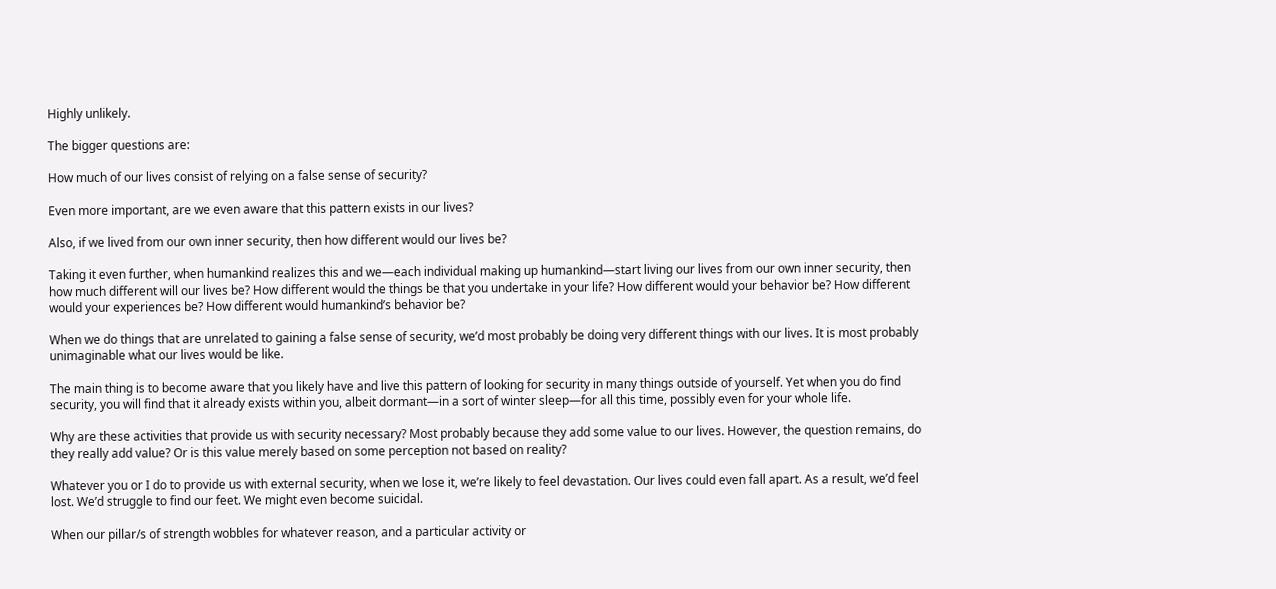Highly unlikely.

The bigger questions are:

How much of our lives consist of relying on a false sense of security?

Even more important, are we even aware that this pattern exists in our lives?

Also, if we lived from our own inner security, then how different would our lives be?

Taking it even further, when humankind realizes this and we—each individual making up humankind—start living our lives from our own inner security, then how much different will our lives be? How different would the things be that you undertake in your life? How different would your behavior be? How different would your experiences be? How different would humankind’s behavior be?

When we do things that are unrelated to gaining a false sense of security, we’d most probably be doing very different things with our lives. It is most probably unimaginable what our lives would be like.

The main thing is to become aware that you likely have and live this pattern of looking for security in many things outside of yourself. Yet when you do find security, you will find that it already exists within you, albeit dormant—in a sort of winter sleep—for all this time, possibly even for your whole life.

Why are these activities that provide us with security necessary? Most probably because they add some value to our lives. However, the question remains, do they really add value? Or is this value merely based on some perception not based on reality?

Whatever you or I do to provide us with external security, when we lose it, we’re likely to feel devastation. Our lives could even fall apart. As a result, we’d feel lost. We’d struggle to find our feet. We might even become suicidal.

When our pillar/s of strength wobbles for whatever reason, and a particular activity or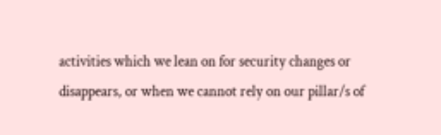activities which we lean on for security changes or disappears, or when we cannot rely on our pillar/s of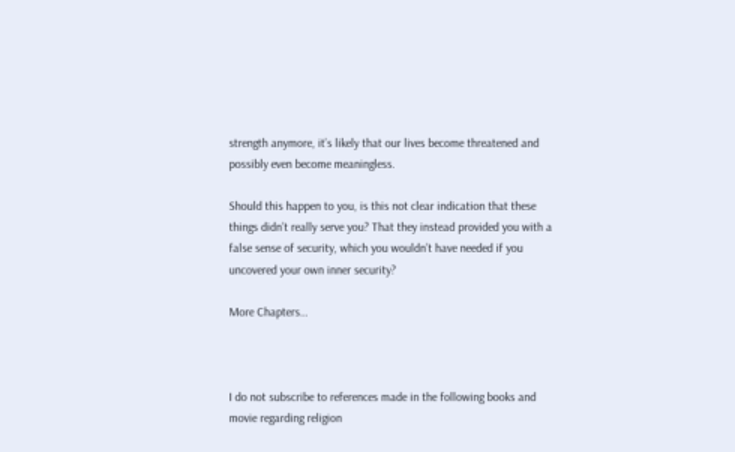strength anymore, it’s likely that our lives become threatened and possibly even become meaningless.

Should this happen to you, is this not clear indication that these things didn’t really serve you? That they instead provided you with a false sense of security, which you wouldn’t have needed if you uncovered your own inner security?

More Chapters…



I do not subscribe to references made in the following books and movie regarding religion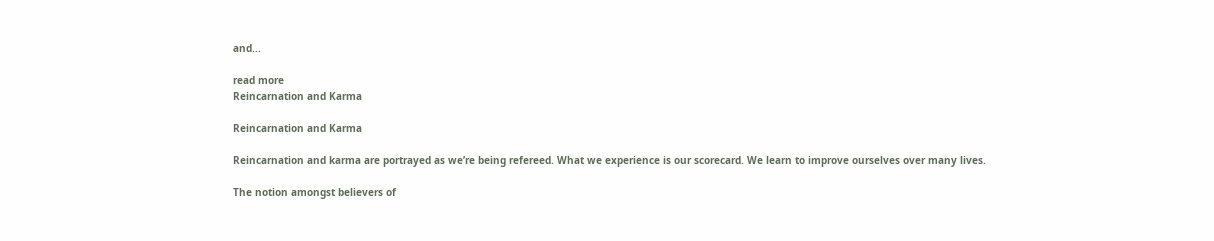and...

read more
Reincarnation and Karma

Reincarnation and Karma

Reincarnation and karma are portrayed as we’re being refereed. What we experience is our scorecard. We learn to improve ourselves over many lives.

The notion amongst believers of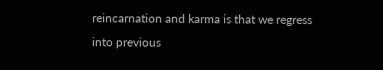reincarnation and karma is that we regress into previous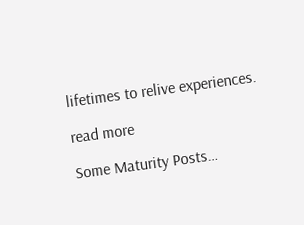lifetimes to relive experiences.

read more

Some Maturity Posts…